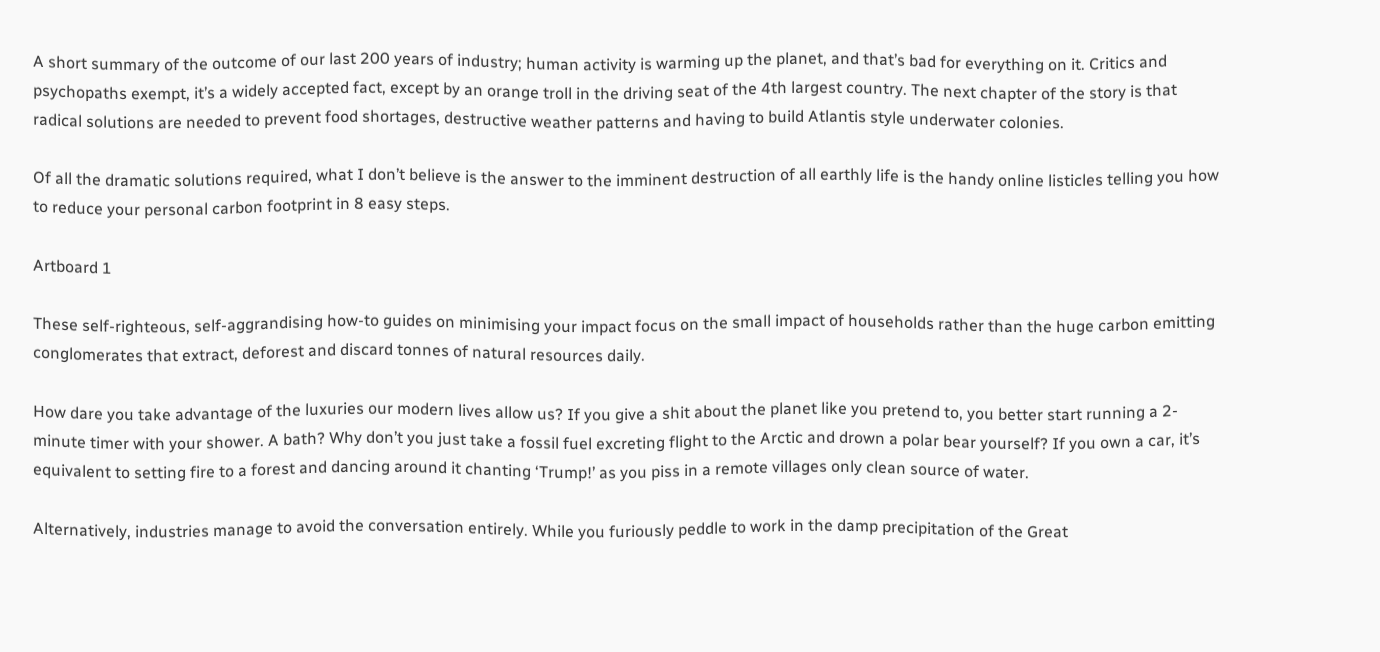A short summary of the outcome of our last 200 years of industry; human activity is warming up the planet, and that’s bad for everything on it. Critics and psychopaths exempt, it’s a widely accepted fact, except by an orange troll in the driving seat of the 4th largest country. The next chapter of the story is that radical solutions are needed to prevent food shortages, destructive weather patterns and having to build Atlantis style underwater colonies.

Of all the dramatic solutions required, what I don’t believe is the answer to the imminent destruction of all earthly life is the handy online listicles telling you how to reduce your personal carbon footprint in 8 easy steps.

Artboard 1

These self-righteous, self-aggrandising how-to guides on minimising your impact focus on the small impact of households rather than the huge carbon emitting conglomerates that extract, deforest and discard tonnes of natural resources daily.

How dare you take advantage of the luxuries our modern lives allow us? If you give a shit about the planet like you pretend to, you better start running a 2-minute timer with your shower. A bath? Why don’t you just take a fossil fuel excreting flight to the Arctic and drown a polar bear yourself? If you own a car, it’s equivalent to setting fire to a forest and dancing around it chanting ‘Trump!’ as you piss in a remote villages only clean source of water.

Alternatively, industries manage to avoid the conversation entirely. While you furiously peddle to work in the damp precipitation of the Great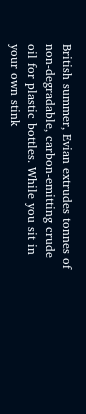British summer, Evian extrudes tonnes of non-degradable, carbon-emitting crude oil for plastic bottles. While you sit in your own stink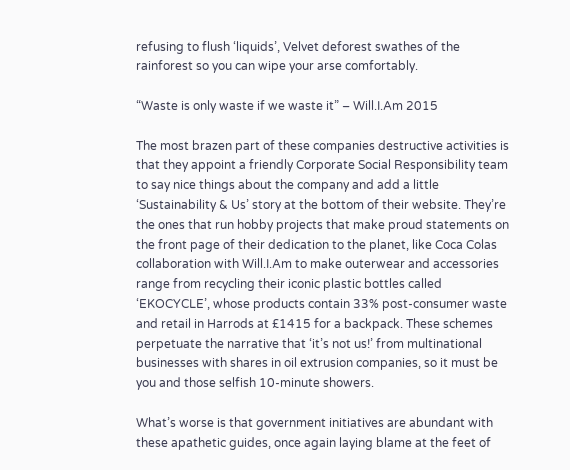refusing to flush ‘liquids’, Velvet deforest swathes of the rainforest so you can wipe your arse comfortably.

“Waste is only waste if we waste it” – Will.I.Am 2015

The most brazen part of these companies destructive activities is that they appoint a friendly Corporate Social Responsibility team to say nice things about the company and add a little ‘Sustainability & Us’ story at the bottom of their website. They’re the ones that run hobby projects that make proud statements on the front page of their dedication to the planet, like Coca Colas collaboration with Will.I.Am to make outerwear and accessories range from recycling their iconic plastic bottles called ‘EKOCYCLE’, whose products contain 33% post-consumer waste and retail in Harrods at £1415 for a backpack. These schemes perpetuate the narrative that ‘it’s not us!’ from multinational businesses with shares in oil extrusion companies, so it must be you and those selfish 10-minute showers.

What’s worse is that government initiatives are abundant with these apathetic guides, once again laying blame at the feet of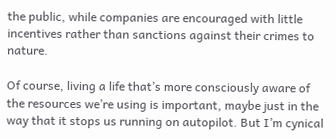the public, while companies are encouraged with little incentives rather than sanctions against their crimes to nature.

Of course, living a life that’s more consciously aware of the resources we’re using is important, maybe just in the way that it stops us running on autopilot. But I’m cynical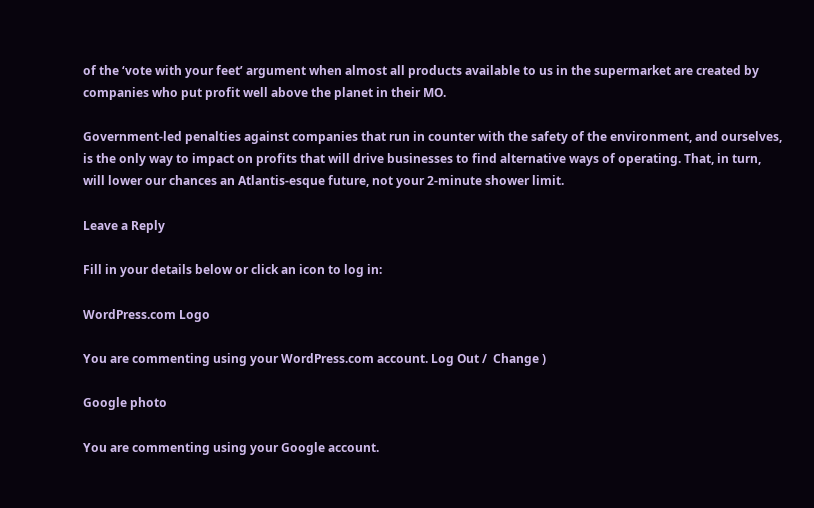of the ‘vote with your feet’ argument when almost all products available to us in the supermarket are created by companies who put profit well above the planet in their MO.

Government-led penalties against companies that run in counter with the safety of the environment, and ourselves, is the only way to impact on profits that will drive businesses to find alternative ways of operating. That, in turn, will lower our chances an Atlantis-esque future, not your 2-minute shower limit.

Leave a Reply

Fill in your details below or click an icon to log in:

WordPress.com Logo

You are commenting using your WordPress.com account. Log Out /  Change )

Google photo

You are commenting using your Google account.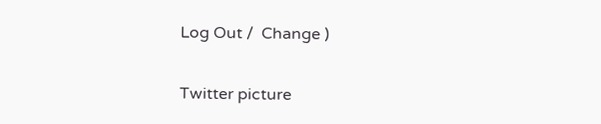Log Out /  Change )

Twitter picture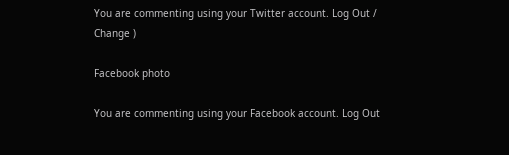You are commenting using your Twitter account. Log Out /  Change )

Facebook photo

You are commenting using your Facebook account. Log Out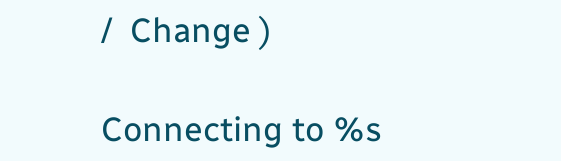/  Change )

Connecting to %s